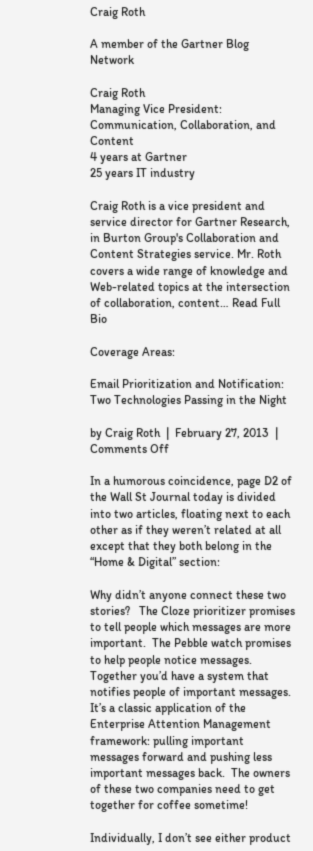Craig Roth

A member of the Gartner Blog Network

Craig Roth
Managing Vice President: Communication, Collaboration, and Content
4 years at Gartner
25 years IT industry

Craig Roth is a vice president and service director for Gartner Research, in Burton Group's Collaboration and Content Strategies service. Mr. Roth covers a wide range of knowledge and Web-related topics at the intersection of collaboration, content… Read Full Bio

Coverage Areas:

Email Prioritization and Notification: Two Technologies Passing in the Night

by Craig Roth  |  February 27, 2013  |  Comments Off

In a humorous coincidence, page D2 of the Wall St Journal today is divided into two articles, floating next to each other as if they weren’t related at all except that they both belong in the “Home & Digital” section:

Why didn’t anyone connect these two stories?   The Cloze prioritizer promises to tell people which messages are more important.  The Pebble watch promises to help people notice messages.  Together you’d have a system that notifies people of important messages.  It’s a classic application of the Enterprise Attention Management framework: pulling important messages forward and pushing less important messages back.  The owners of these two companies need to get together for coffee sometime!

Individually, I don’t see either product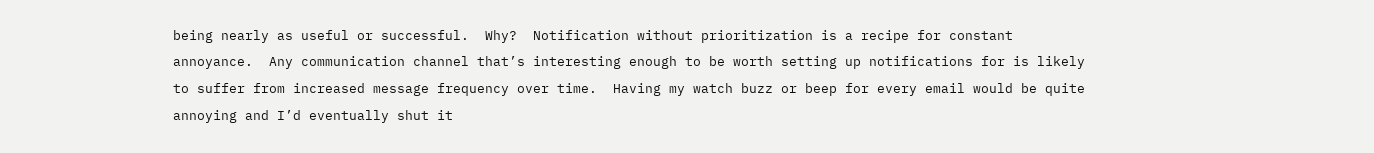being nearly as useful or successful.  Why?  Notification without prioritization is a recipe for constant annoyance.  Any communication channel that’s interesting enough to be worth setting up notifications for is likely to suffer from increased message frequency over time.  Having my watch buzz or beep for every email would be quite annoying and I’d eventually shut it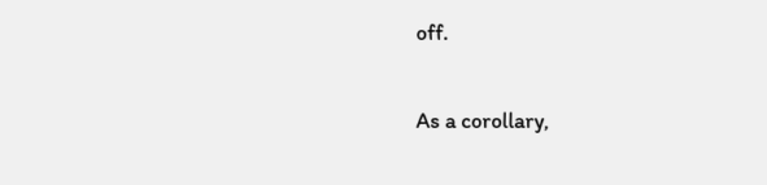off.

As a corollary,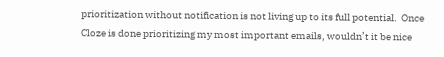prioritization without notification is not living up to its full potential.  Once Cloze is done prioritizing my most important emails, wouldn’t it be nice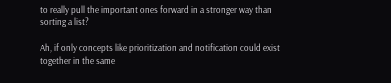to really pull the important ones forward in a stronger way than sorting a list?

Ah, if only concepts like prioritization and notification could exist together in the same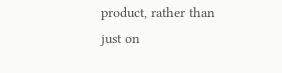product, rather than just on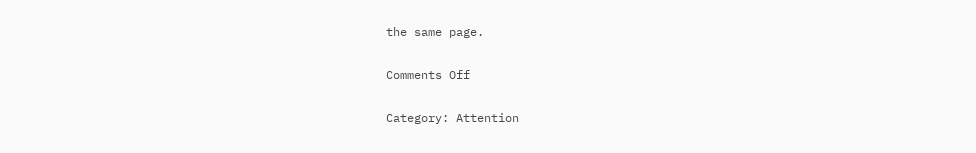the same page.

Comments Off

Category: Attention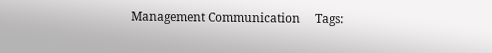Management Communication     Tags: